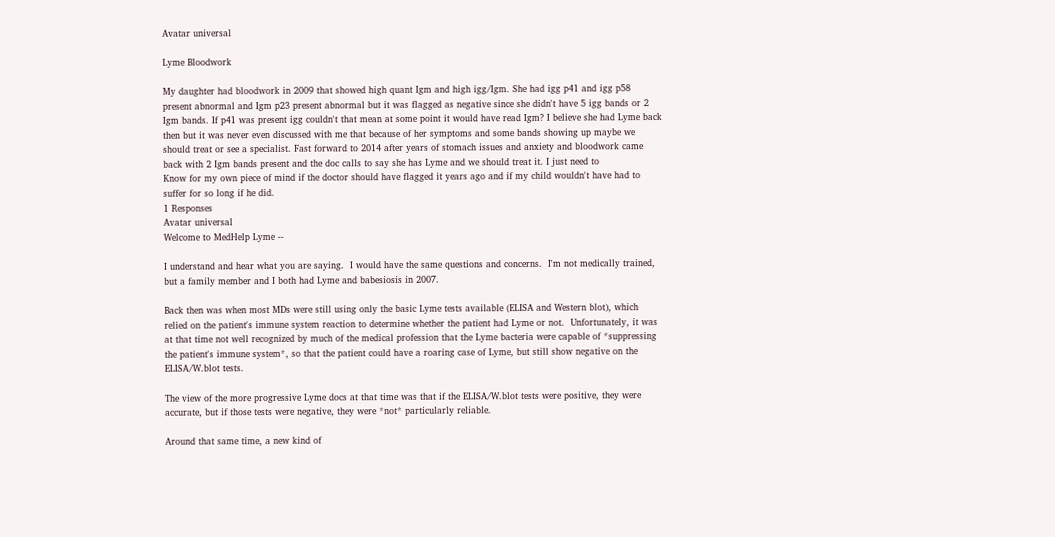Avatar universal

Lyme Bloodwork

My daughter had bloodwork in 2009 that showed high quant Igm and high igg/Igm. She had igg p41 and igg p58 present abnormal and Igm p23 present abnormal but it was flagged as negative since she didn't have 5 igg bands or 2 Igm bands. If p41 was present igg couldn't that mean at some point it would have read Igm? I believe she had Lyme back then but it was never even discussed with me that because of her symptoms and some bands showing up maybe we should treat or see a specialist. Fast forward to 2014 after years of stomach issues and anxiety and bloodwork came back with 2 Igm bands present and the doc calls to say she has Lyme and we should treat it. I just need to
Know for my own piece of mind if the doctor should have flagged it years ago and if my child wouldn't have had to suffer for so long if he did.
1 Responses
Avatar universal
Welcome to MedHelp Lyme --

I understand and hear what you are saying.  I would have the same questions and concerns.  I'm not medically trained, but a family member and I both had Lyme and babesiosis in 2007.

Back then was when most MDs were still using only the basic Lyme tests available (ELISA and Western blot), which relied on the patient's immune system reaction to determine whether the patient had Lyme or not.  Unfortunately, it was at that time not well recognized by much of the medical profession that the Lyme bacteria were capable of *suppressing the patient's immune system*, so that the patient could have a roaring case of Lyme, but still show negative on the ELISA/W.blot tests.

The view of the more progressive Lyme docs at that time was that if the ELISA/W.blot tests were positive, they were accurate, but if those tests were negative, they were *not* particularly reliable.

Around that same time, a new kind of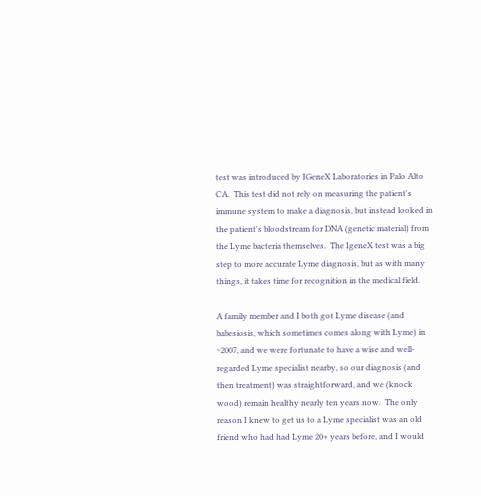test was introduced by IGeneX Laboratories in Palo Alto CA.  This test did not rely on measuring the patient's immune system to make a diagnosis, but instead looked in the patient's bloodstream for DNA (genetic material) from the Lyme bacteria themselves.  The IgeneX test was a big step to more accurate Lyme diagnosis, but as with many things, it takes time for recognition in the medical field.

A family member and I both got Lyme disease (and babesiosis, which sometimes comes along with Lyme) in ~2007, and we were fortunate to have a wise and well-regarded Lyme specialist nearby, so our diagnosis (and then treatment) was straightforward, and we (knock wood) remain healthy nearly ten years now.  The only reason I knew to get us to a Lyme specialist was an old friend who had had Lyme 20+ years before, and I would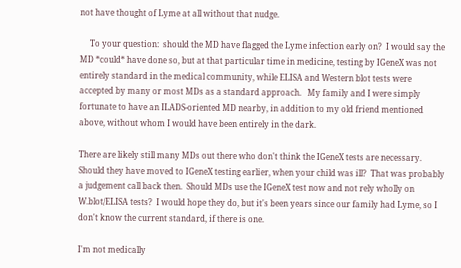not have thought of Lyme at all without that nudge.

     To your question:  should the MD have flagged the Lyme infection early on?  I would say the MD *could* have done so, but at that particular time in medicine, testing by IGeneX was not entirely standard in the medical community, while ELISA and Western blot tests were accepted by many or most MDs as a standard approach.   My family and I were simply fortunate to have an ILADS-oriented MD nearby, in addition to my old friend mentioned above, without whom I would have been entirely in the dark.

There are likely still many MDs out there who don't think the IGeneX tests are necessary.  Should they have moved to IGeneX testing earlier, when your child was ill?  That was probably a judgement call back then.  Should MDs use the IGeneX test now and not rely wholly on W.blot/ELISA tests?  I would hope they do, but it's been years since our family had Lyme, so I don't know the current standard, if there is one.

I'm not medically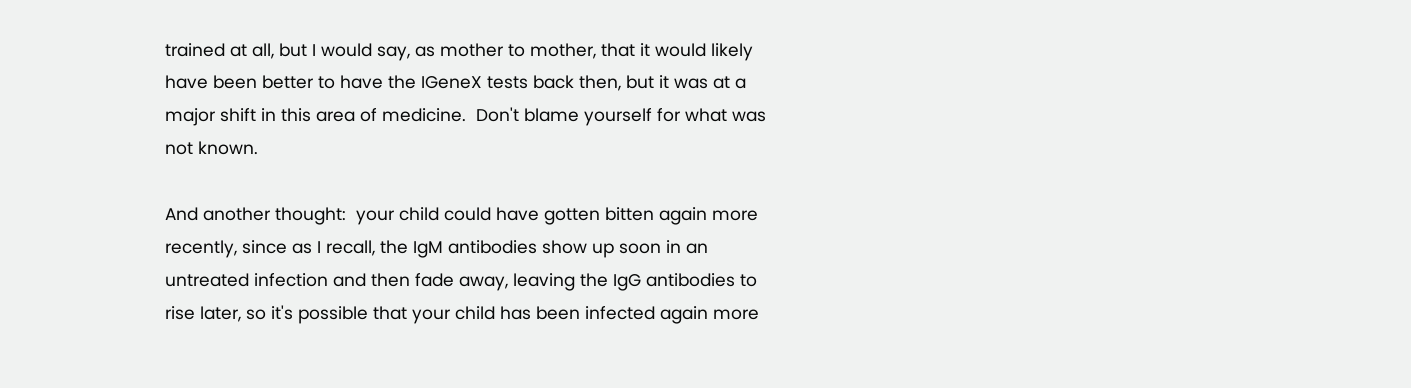trained at all, but I would say, as mother to mother, that it would likely have been better to have the IGeneX tests back then, but it was at a major shift in this area of medicine.  Don't blame yourself for what was not known.

And another thought:  your child could have gotten bitten again more recently, since as I recall, the IgM antibodies show up soon in an untreated infection and then fade away, leaving the IgG antibodies to rise later, so it's possible that your child has been infected again more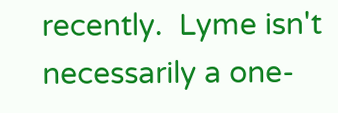recently.  Lyme isn't necessarily a one-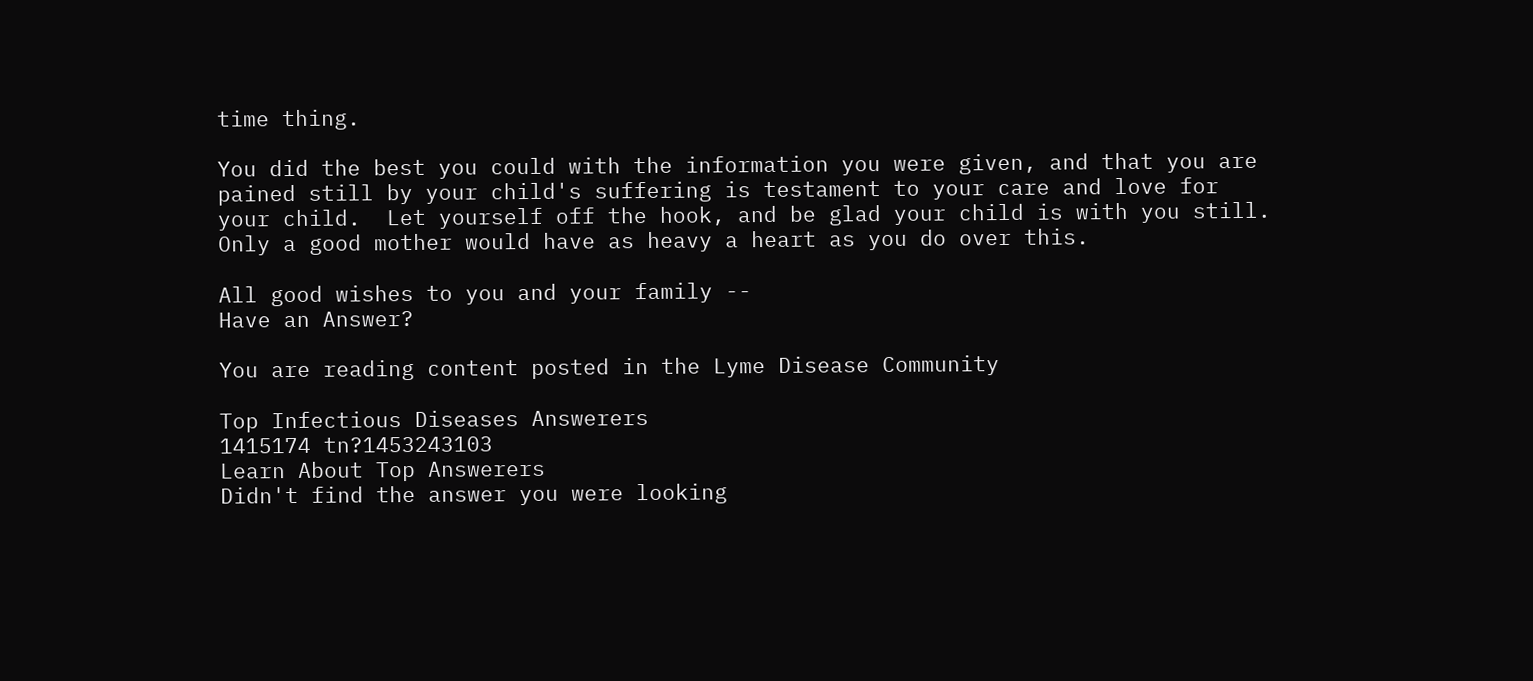time thing.

You did the best you could with the information you were given, and that you are pained still by your child's suffering is testament to your care and love for your child.  Let yourself off the hook, and be glad your child is with you still.  Only a good mother would have as heavy a heart as you do over this.

All good wishes to you and your family --
Have an Answer?

You are reading content posted in the Lyme Disease Community

Top Infectious Diseases Answerers
1415174 tn?1453243103
Learn About Top Answerers
Didn't find the answer you were looking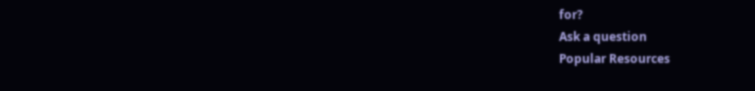for?
Ask a question
Popular Resources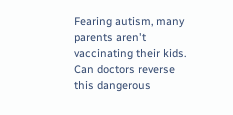Fearing autism, many parents aren't vaccinating their kids. Can doctors reverse this dangerous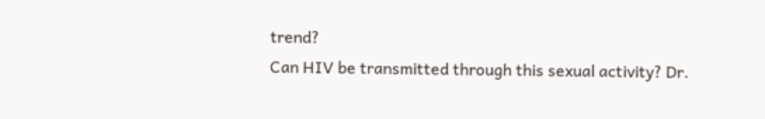trend?
Can HIV be transmitted through this sexual activity? Dr.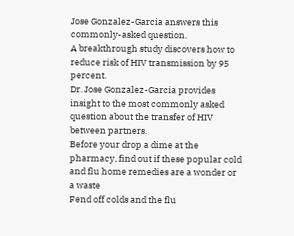Jose Gonzalez-Garcia answers this commonly-asked question.
A breakthrough study discovers how to reduce risk of HIV transmission by 95 percent.
Dr. Jose Gonzalez-Garcia provides insight to the most commonly asked question about the transfer of HIV between partners.
Before your drop a dime at the pharmacy, find out if these popular cold and flu home remedies are a wonder or a waste
Fend off colds and the flu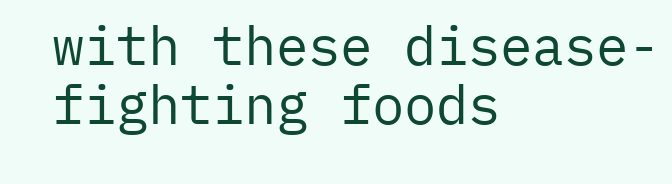with these disease-fighting foods